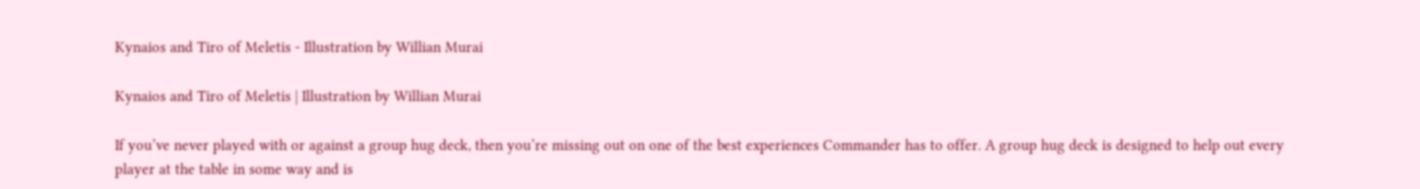Kynaios and Tiro of Meletis - Illustration by Willian Murai

Kynaios and Tiro of Meletis | Illustration by Willian Murai

If you’ve never played with or against a group hug deck, then you’re missing out on one of the best experiences Commander has to offer. A group hug deck is designed to help out every player at the table in some way and is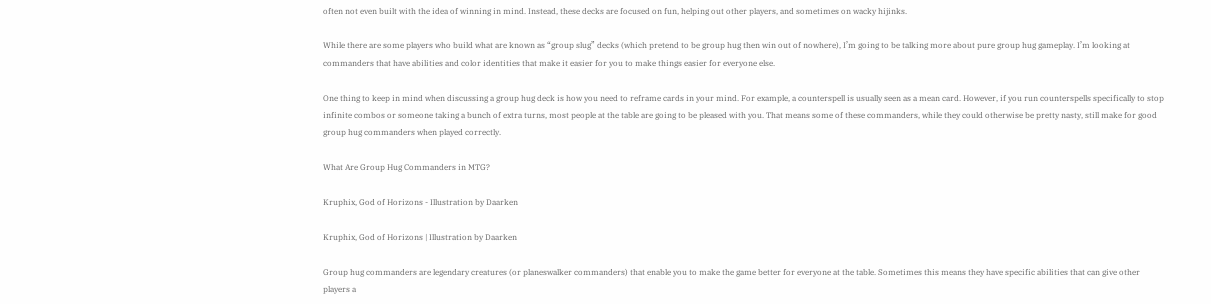often not even built with the idea of winning in mind. Instead, these decks are focused on fun, helping out other players, and sometimes on wacky hijinks.

While there are some players who build what are known as “group slug” decks (which pretend to be group hug then win out of nowhere), I’m going to be talking more about pure group hug gameplay. I’m looking at commanders that have abilities and color identities that make it easier for you to make things easier for everyone else.

One thing to keep in mind when discussing a group hug deck is how you need to reframe cards in your mind. For example, a counterspell is usually seen as a mean card. However, if you run counterspells specifically to stop infinite combos or someone taking a bunch of extra turns, most people at the table are going to be pleased with you. That means some of these commanders, while they could otherwise be pretty nasty, still make for good group hug commanders when played correctly.

What Are Group Hug Commanders in MTG?

Kruphix, God of Horizons - Illustration by Daarken

Kruphix, God of Horizons | Illustration by Daarken

Group hug commanders are legendary creatures (or planeswalker commanders) that enable you to make the game better for everyone at the table. Sometimes this means they have specific abilities that can give other players a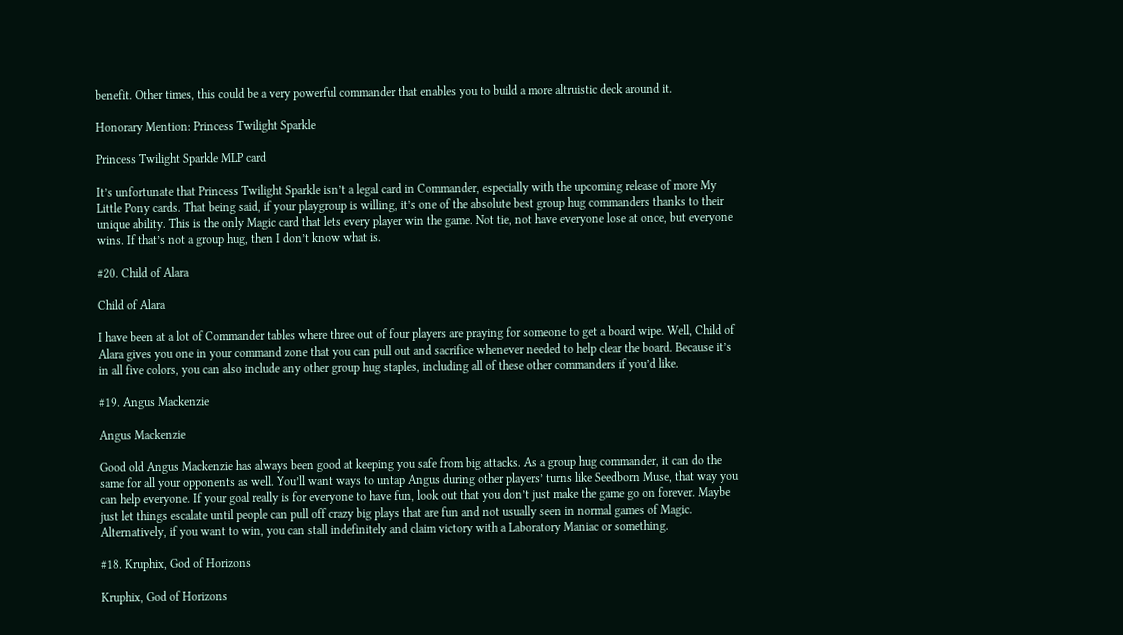benefit. Other times, this could be a very powerful commander that enables you to build a more altruistic deck around it.

Honorary Mention: Princess Twilight Sparkle

Princess Twilight Sparkle MLP card

It’s unfortunate that Princess Twilight Sparkle isn’t a legal card in Commander, especially with the upcoming release of more My Little Pony cards. That being said, if your playgroup is willing, it’s one of the absolute best group hug commanders thanks to their unique ability. This is the only Magic card that lets every player win the game. Not tie, not have everyone lose at once, but everyone wins. If that’s not a group hug, then I don’t know what is.

#20. Child of Alara

Child of Alara

I have been at a lot of Commander tables where three out of four players are praying for someone to get a board wipe. Well, Child of Alara gives you one in your command zone that you can pull out and sacrifice whenever needed to help clear the board. Because it’s in all five colors, you can also include any other group hug staples, including all of these other commanders if you’d like.

#19. Angus Mackenzie

Angus Mackenzie

Good old Angus Mackenzie has always been good at keeping you safe from big attacks. As a group hug commander, it can do the same for all your opponents as well. You’ll want ways to untap Angus during other players’ turns like Seedborn Muse, that way you can help everyone. If your goal really is for everyone to have fun, look out that you don’t just make the game go on forever. Maybe just let things escalate until people can pull off crazy big plays that are fun and not usually seen in normal games of Magic. Alternatively, if you want to win, you can stall indefinitely and claim victory with a Laboratory Maniac or something.

#18. Kruphix, God of Horizons

Kruphix, God of Horizons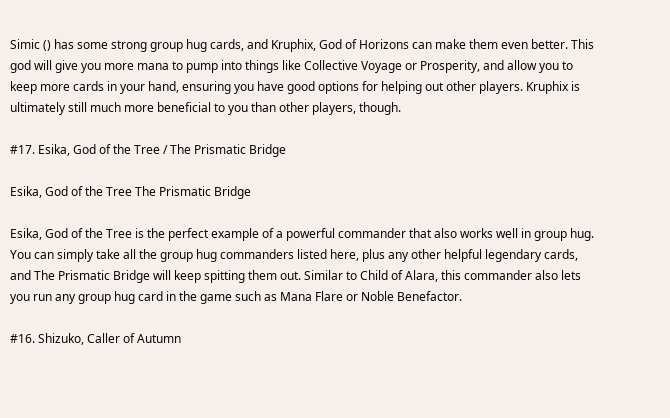Simic () has some strong group hug cards, and Kruphix, God of Horizons can make them even better. This god will give you more mana to pump into things like Collective Voyage or Prosperity, and allow you to keep more cards in your hand, ensuring you have good options for helping out other players. Kruphix is ultimately still much more beneficial to you than other players, though.

#17. Esika, God of the Tree / The Prismatic Bridge

Esika, God of the Tree The Prismatic Bridge

Esika, God of the Tree is the perfect example of a powerful commander that also works well in group hug. You can simply take all the group hug commanders listed here, plus any other helpful legendary cards, and The Prismatic Bridge will keep spitting them out. Similar to Child of Alara, this commander also lets you run any group hug card in the game such as Mana Flare or Noble Benefactor.

#16. Shizuko, Caller of Autumn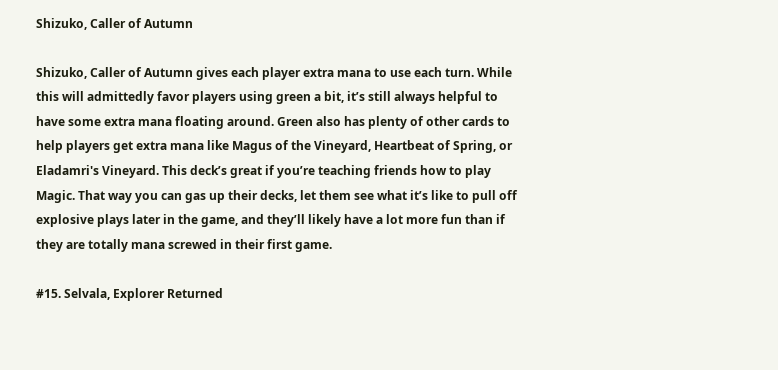Shizuko, Caller of Autumn

Shizuko, Caller of Autumn gives each player extra mana to use each turn. While this will admittedly favor players using green a bit, it’s still always helpful to have some extra mana floating around. Green also has plenty of other cards to help players get extra mana like Magus of the Vineyard, Heartbeat of Spring, or Eladamri's Vineyard. This deck’s great if you’re teaching friends how to play Magic. That way you can gas up their decks, let them see what it’s like to pull off explosive plays later in the game, and they’ll likely have a lot more fun than if they are totally mana screwed in their first game.

#15. Selvala, Explorer Returned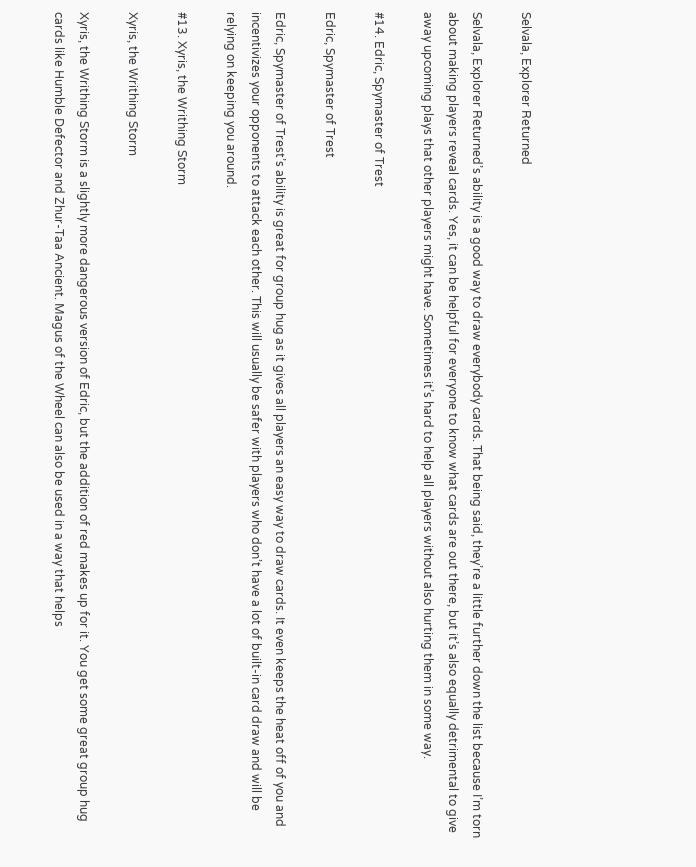Selvala, Explorer Returned

Selvala, Explorer Returned’s ability is a good way to draw everybody cards. That being said, they’re a little further down the list because I’m torn about making players reveal cards. Yes, it can be helpful for everyone to know what cards are out there, but it’s also equally detrimental to give away upcoming plays that other players might have. Sometimes it’s hard to help all players without also hurting them in some way.

#14. Edric, Spymaster of Trest

Edric, Spymaster of Trest

Edric, Spymaster of Trest’s ability is great for group hug as it gives all players an easy way to draw cards. It even keeps the heat off of you and incentivizes your opponents to attack each other. This will usually be safer with players who don’t have a lot of built-in card draw and will be relying on keeping you around.

#13. Xyris, the Writhing Storm

Xyris, the Writhing Storm

Xyris, the Writhing Storm is a slightly more dangerous version of Edric, but the addition of red makes up for it. You get some great group hug cards like Humble Defector and Zhur-Taa Ancient. Magus of the Wheel can also be used in a way that helps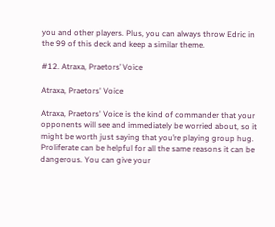you and other players. Plus, you can always throw Edric in the 99 of this deck and keep a similar theme.

#12. Atraxa, Praetors’ Voice

Atraxa, Praetors' Voice

Atraxa, Praetors' Voice is the kind of commander that your opponents will see and immediately be worried about, so it might be worth just saying that you’re playing group hug. Proliferate can be helpful for all the same reasons it can be dangerous. You can give your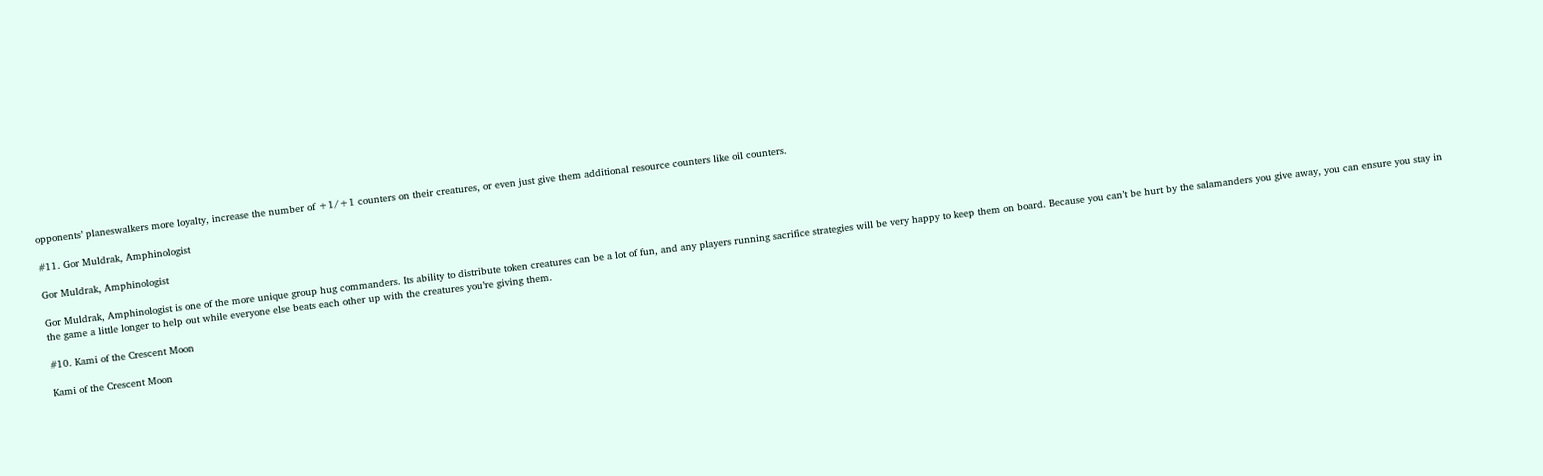opponents’ planeswalkers more loyalty, increase the number of +1/+1 counters on their creatures, or even just give them additional resource counters like oil counters.

#11. Gor Muldrak, Amphinologist

Gor Muldrak, Amphinologist

Gor Muldrak, Amphinologist is one of the more unique group hug commanders. Its ability to distribute token creatures can be a lot of fun, and any players running sacrifice strategies will be very happy to keep them on board. Because you can’t be hurt by the salamanders you give away, you can ensure you stay in the game a little longer to help out while everyone else beats each other up with the creatures you’re giving them.

#10. Kami of the Crescent Moon

Kami of the Crescent Moon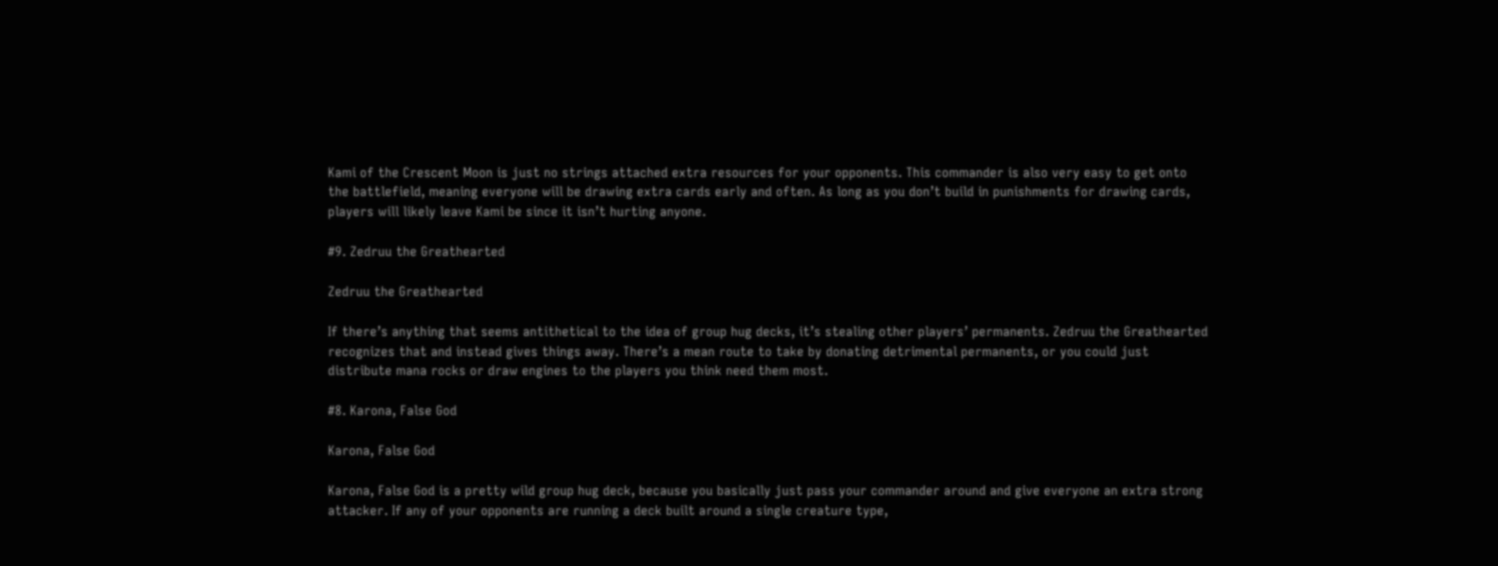Kami of the Crescent Moon is just no strings attached extra resources for your opponents. This commander is also very easy to get onto the battlefield, meaning everyone will be drawing extra cards early and often. As long as you don’t build in punishments for drawing cards, players will likely leave Kami be since it isn’t hurting anyone.

#9. Zedruu the Greathearted

Zedruu the Greathearted

If there’s anything that seems antithetical to the idea of group hug decks, it’s stealing other players’ permanents. Zedruu the Greathearted recognizes that and instead gives things away. There’s a mean route to take by donating detrimental permanents, or you could just distribute mana rocks or draw engines to the players you think need them most.

#8. Karona, False God

Karona, False God

Karona, False God is a pretty wild group hug deck, because you basically just pass your commander around and give everyone an extra strong attacker. If any of your opponents are running a deck built around a single creature type,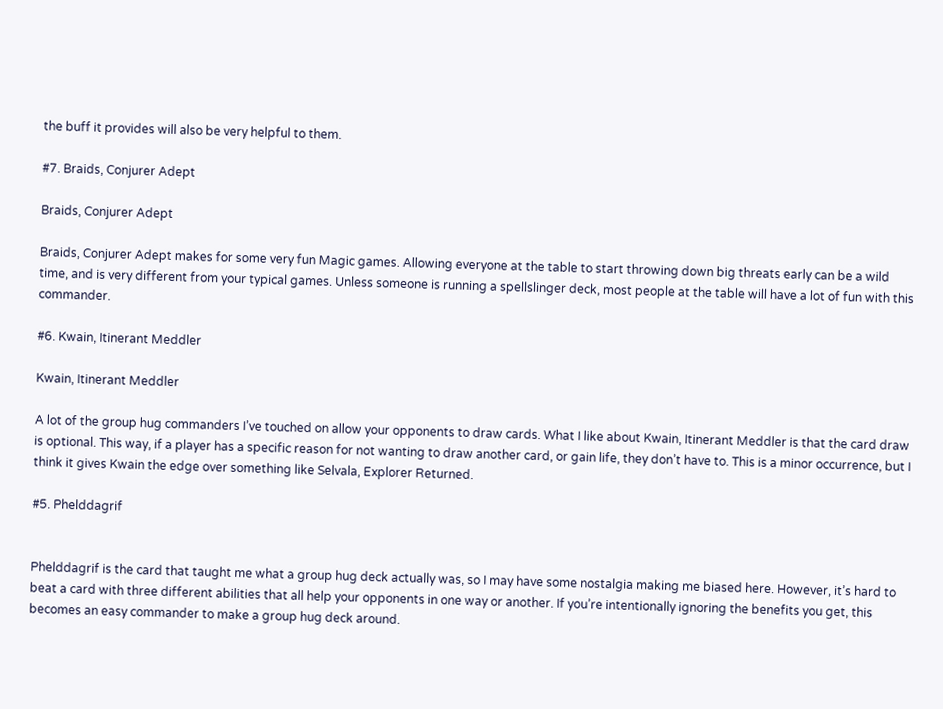the buff it provides will also be very helpful to them.

#7. Braids, Conjurer Adept

Braids, Conjurer Adept

Braids, Conjurer Adept makes for some very fun Magic games. Allowing everyone at the table to start throwing down big threats early can be a wild time, and is very different from your typical games. Unless someone is running a spellslinger deck, most people at the table will have a lot of fun with this commander.

#6. Kwain, Itinerant Meddler

Kwain, Itinerant Meddler

A lot of the group hug commanders I’ve touched on allow your opponents to draw cards. What I like about Kwain, Itinerant Meddler is that the card draw is optional. This way, if a player has a specific reason for not wanting to draw another card, or gain life, they don’t have to. This is a minor occurrence, but I think it gives Kwain the edge over something like Selvala, Explorer Returned.

#5. Phelddagrif


Phelddagrif is the card that taught me what a group hug deck actually was, so I may have some nostalgia making me biased here. However, it’s hard to beat a card with three different abilities that all help your opponents in one way or another. If you’re intentionally ignoring the benefits you get, this becomes an easy commander to make a group hug deck around.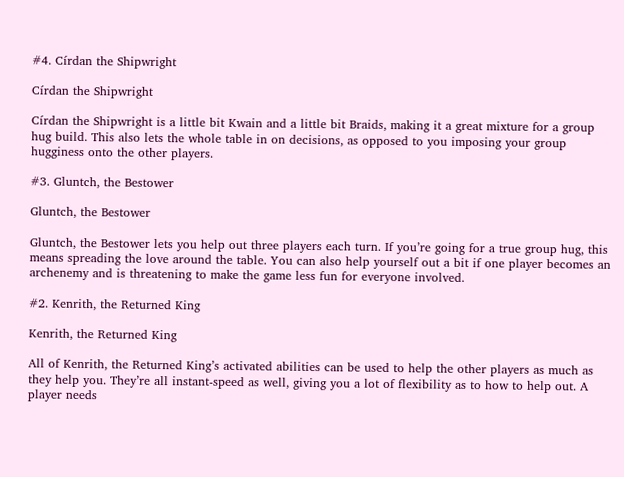#4. Círdan the Shipwright

Círdan the Shipwright

Círdan the Shipwright is a little bit Kwain and a little bit Braids, making it a great mixture for a group hug build. This also lets the whole table in on decisions, as opposed to you imposing your group hugginess onto the other players.

#3. Gluntch, the Bestower

Gluntch, the Bestower

Gluntch, the Bestower lets you help out three players each turn. If you’re going for a true group hug, this means spreading the love around the table. You can also help yourself out a bit if one player becomes an archenemy and is threatening to make the game less fun for everyone involved.

#2. Kenrith, the Returned King

Kenrith, the Returned King

All of Kenrith, the Returned King’s activated abilities can be used to help the other players as much as they help you. They’re all instant-speed as well, giving you a lot of flexibility as to how to help out. A player needs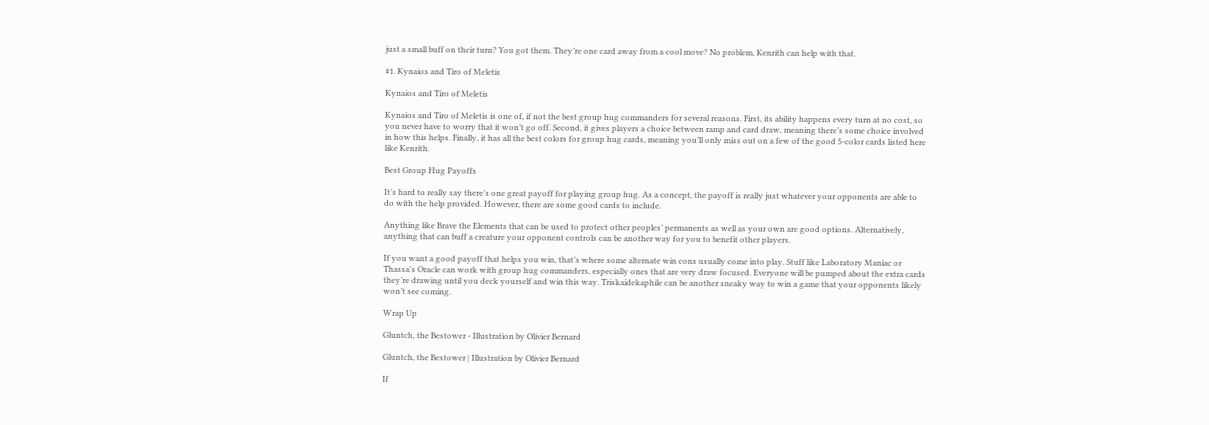just a small buff on their turn? You got them. They’re one card away from a cool move? No problem, Kenrith can help with that.

#1. Kynaios and Tiro of Meletis

Kynaios and Tiro of Meletis

Kynaios and Tiro of Meletis is one of, if not the best group hug commanders for several reasons. First, its ability happens every turn at no cost, so you never have to worry that it won’t go off. Second, it gives players a choice between ramp and card draw, meaning there’s some choice involved in how this helps. Finally, it has all the best colors for group hug cards, meaning you’ll only miss out on a few of the good 5-color cards listed here like Kenrith.

Best Group Hug Payoffs

It’s hard to really say there’s one great payoff for playing group hug. As a concept, the payoff is really just whatever your opponents are able to do with the help provided. However, there are some good cards to include.

Anything like Brave the Elements that can be used to protect other peoples’ permanents as well as your own are good options. Alternatively, anything that can buff a creature your opponent controls can be another way for you to benefit other players.

If you want a good payoff that helps you win, that’s where some alternate win cons usually come into play. Stuff like Laboratory Maniac or Thassa's Oracle can work with group hug commanders, especially ones that are very draw focused. Everyone will be pumped about the extra cards they’re drawing until you deck yourself and win this way. Triskaidekaphile can be another sneaky way to win a game that your opponents likely won’t see coming.

Wrap Up

Gluntch, the Bestower - Illustration by Olivier Bernard

Gluntch, the Bestower | Illustration by Olivier Bernard

If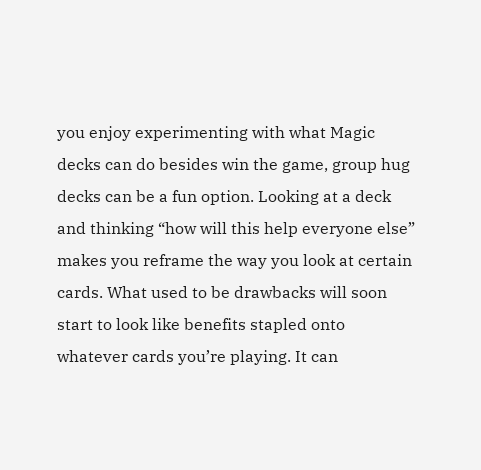you enjoy experimenting with what Magic decks can do besides win the game, group hug decks can be a fun option. Looking at a deck and thinking “how will this help everyone else” makes you reframe the way you look at certain cards. What used to be drawbacks will soon start to look like benefits stapled onto whatever cards you’re playing. It can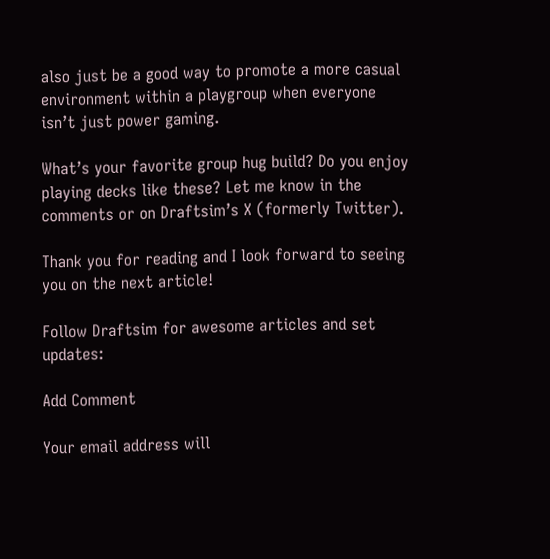also just be a good way to promote a more casual environment within a playgroup when everyone isn’t just power gaming.

What’s your favorite group hug build? Do you enjoy playing decks like these? Let me know in the comments or on Draftsim’s X (formerly Twitter).

Thank you for reading and I look forward to seeing you on the next article!

Follow Draftsim for awesome articles and set updates:

Add Comment

Your email address will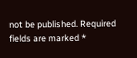not be published. Required fields are marked *